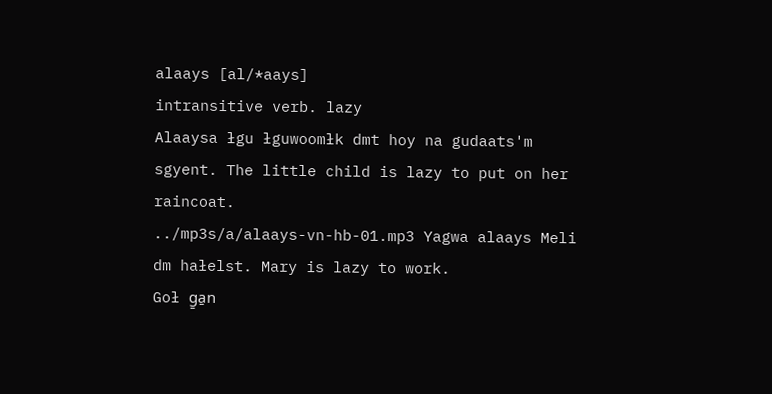alaays [al/*aays]
intransitive verb. lazy
Alaaysa łgu łguwoomłk dmt hoy na gudaats'm sgyent. The little child is lazy to put on her raincoat.
../mp3s/a/alaays-vn-hb-01.mp3 Yagwa alaays Meli dm hałelst. Mary is lazy to work.
Goł g̱a̱n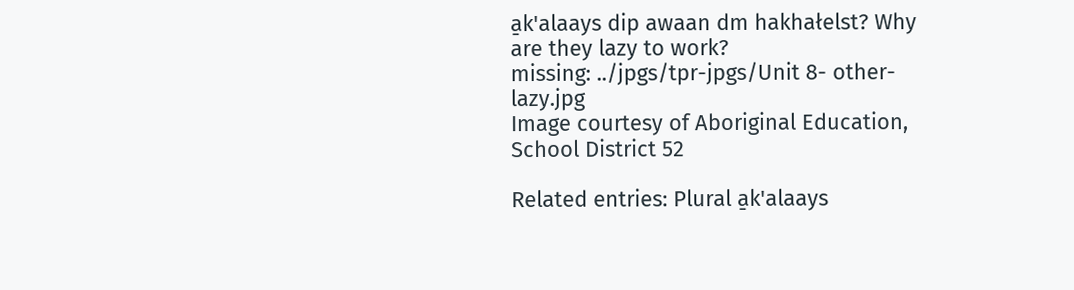a̱k'alaays dip awaan dm hakhałelst? Why are they lazy to work?
missing: ../jpgs/tpr-jpgs/Unit 8- other- lazy.jpg
Image courtesy of Aboriginal Education, School District 52

Related entries: Plural a̱k'alaays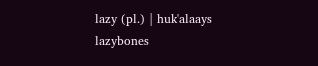lazy (pl.) | huk'alaays  lazybones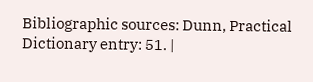Bibliographic sources: Dunn, Practical Dictionary entry: 51. |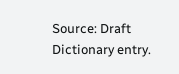Source: Draft Dictionary entry.